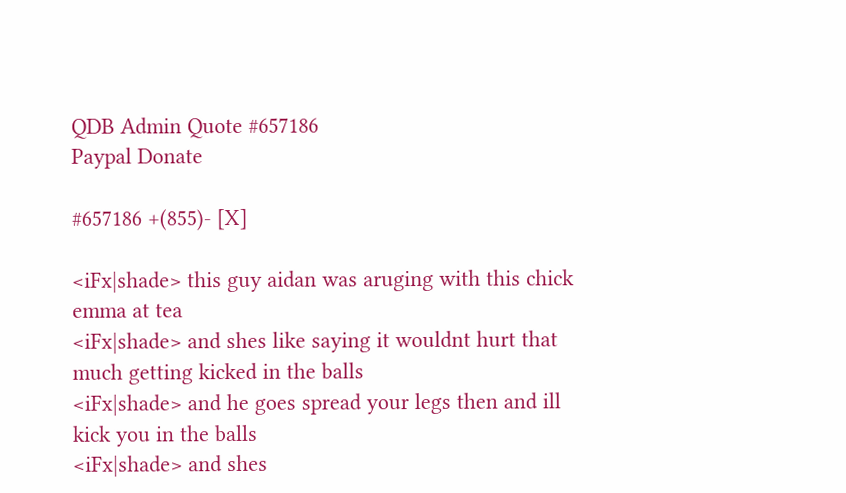QDB Admin Quote #657186
Paypal Donate

#657186 +(855)- [X]

<iFx|shade> this guy aidan was aruging with this chick emma at tea
<iFx|shade> and shes like saying it wouldnt hurt that much getting kicked in the balls
<iFx|shade> and he goes spread your legs then and ill kick you in the balls
<iFx|shade> and shes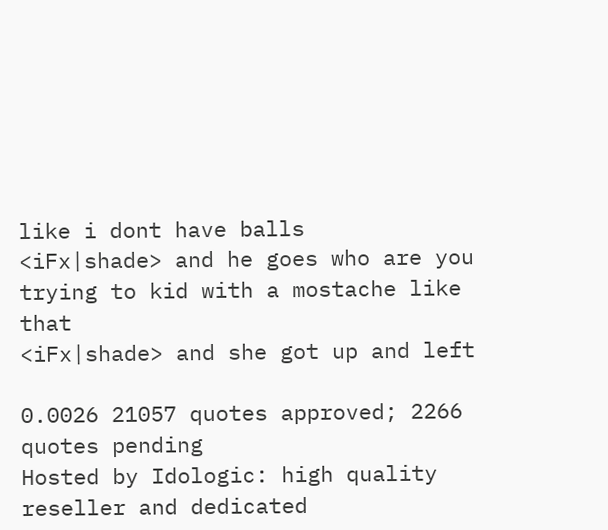like i dont have balls
<iFx|shade> and he goes who are you trying to kid with a mostache like that
<iFx|shade> and she got up and left

0.0026 21057 quotes approved; 2266 quotes pending
Hosted by Idologic: high quality reseller and dedicated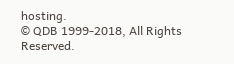hosting.
© QDB 1999-2018, All Rights Reserved.